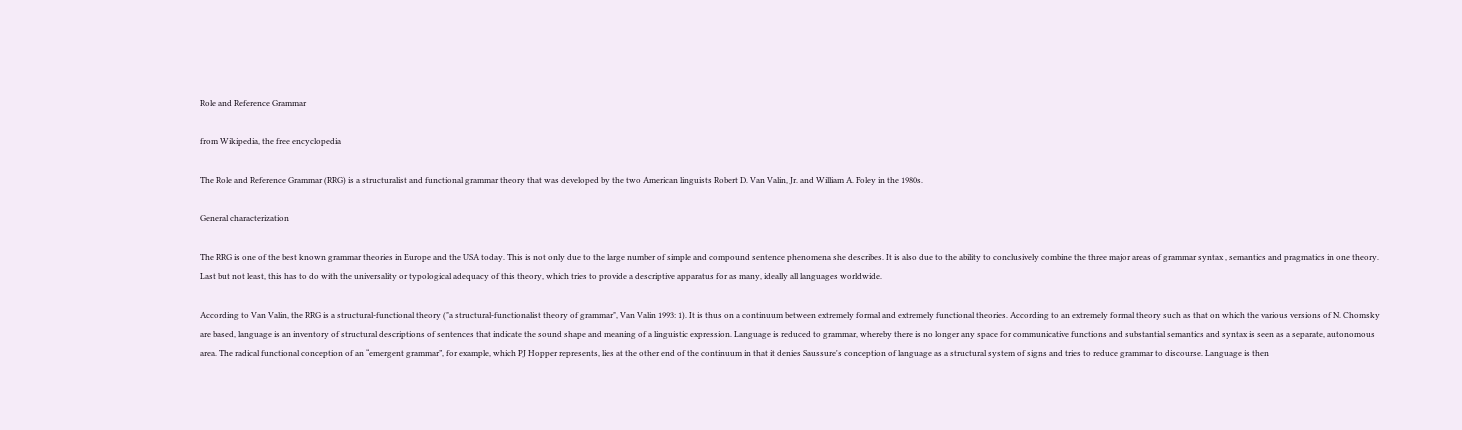Role and Reference Grammar

from Wikipedia, the free encyclopedia

The Role and Reference Grammar (RRG) is a structuralist and functional grammar theory that was developed by the two American linguists Robert D. Van Valin, Jr. and William A. Foley in the 1980s.

General characterization

The RRG is one of the best known grammar theories in Europe and the USA today. This is not only due to the large number of simple and compound sentence phenomena she describes. It is also due to the ability to conclusively combine the three major areas of grammar syntax , semantics and pragmatics in one theory. Last but not least, this has to do with the universality or typological adequacy of this theory, which tries to provide a descriptive apparatus for as many, ideally all languages worldwide.

According to Van Valin, the RRG is a structural-functional theory ("a structural-functionalist theory of grammar", Van Valin 1993: 1). It is thus on a continuum between extremely formal and extremely functional theories. According to an extremely formal theory such as that on which the various versions of N. Chomsky are based, language is an inventory of structural descriptions of sentences that indicate the sound shape and meaning of a linguistic expression. Language is reduced to grammar, whereby there is no longer any space for communicative functions and substantial semantics and syntax is seen as a separate, autonomous area. The radical functional conception of an “emergent grammar”, for example, which PJ Hopper represents, lies at the other end of the continuum in that it denies Saussure's conception of language as a structural system of signs and tries to reduce grammar to discourse. Language is then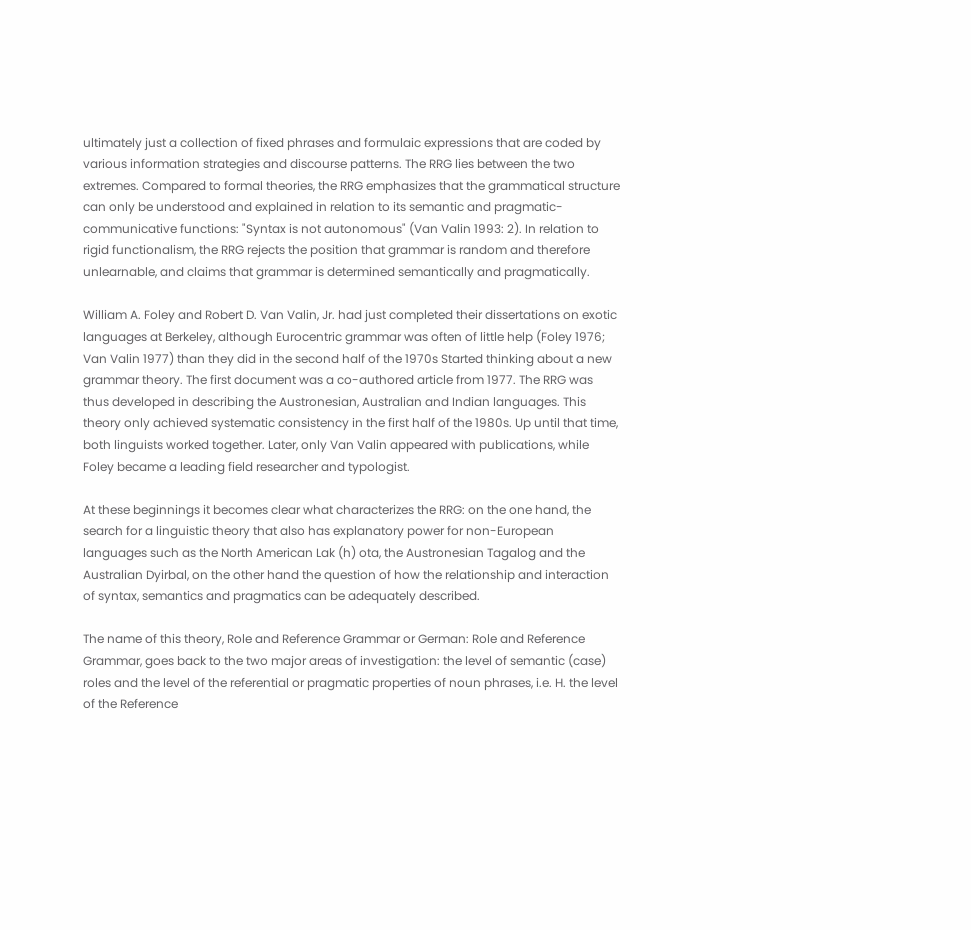ultimately just a collection of fixed phrases and formulaic expressions that are coded by various information strategies and discourse patterns. The RRG lies between the two extremes. Compared to formal theories, the RRG emphasizes that the grammatical structure can only be understood and explained in relation to its semantic and pragmatic-communicative functions: "Syntax is not autonomous" (Van Valin 1993: 2). In relation to rigid functionalism, the RRG rejects the position that grammar is random and therefore unlearnable, and claims that grammar is determined semantically and pragmatically.

William A. Foley and Robert D. Van Valin, Jr. had just completed their dissertations on exotic languages at Berkeley, although Eurocentric grammar was often of little help (Foley 1976; Van Valin 1977) than they did in the second half of the 1970s Started thinking about a new grammar theory. The first document was a co-authored article from 1977. The RRG was thus developed in describing the Austronesian, Australian and Indian languages. This theory only achieved systematic consistency in the first half of the 1980s. Up until that time, both linguists worked together. Later, only Van Valin appeared with publications, while Foley became a leading field researcher and typologist.

At these beginnings it becomes clear what characterizes the RRG: on the one hand, the search for a linguistic theory that also has explanatory power for non-European languages such as the North American Lak (h) ota, the Austronesian Tagalog and the Australian Dyirbal, on the other hand the question of how the relationship and interaction of syntax, semantics and pragmatics can be adequately described.

The name of this theory, Role and Reference Grammar or German: Role and Reference Grammar, goes back to the two major areas of investigation: the level of semantic (case) roles and the level of the referential or pragmatic properties of noun phrases, i.e. H. the level of the Reference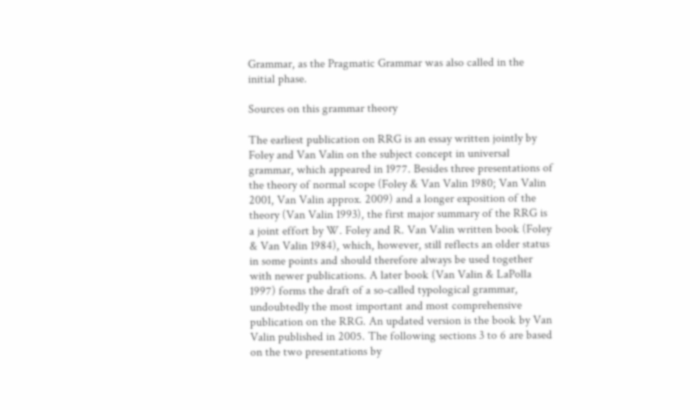Grammar, as the Pragmatic Grammar was also called in the initial phase.

Sources on this grammar theory

The earliest publication on RRG is an essay written jointly by Foley and Van Valin on the subject concept in universal grammar, which appeared in 1977. Besides three presentations of the theory of normal scope (Foley & Van Valin 1980; Van Valin 2001, Van Valin approx. 2009) and a longer exposition of the theory (Van Valin 1993), the first major summary of the RRG is a joint effort by W. Foley and R. Van Valin written book (Foley & Van Valin 1984), which, however, still reflects an older status in some points and should therefore always be used together with newer publications. A later book (Van Valin & LaPolla 1997) forms the draft of a so-called typological grammar, undoubtedly the most important and most comprehensive publication on the RRG. An updated version is the book by Van Valin published in 2005. The following sections 3 to 6 are based on the two presentations by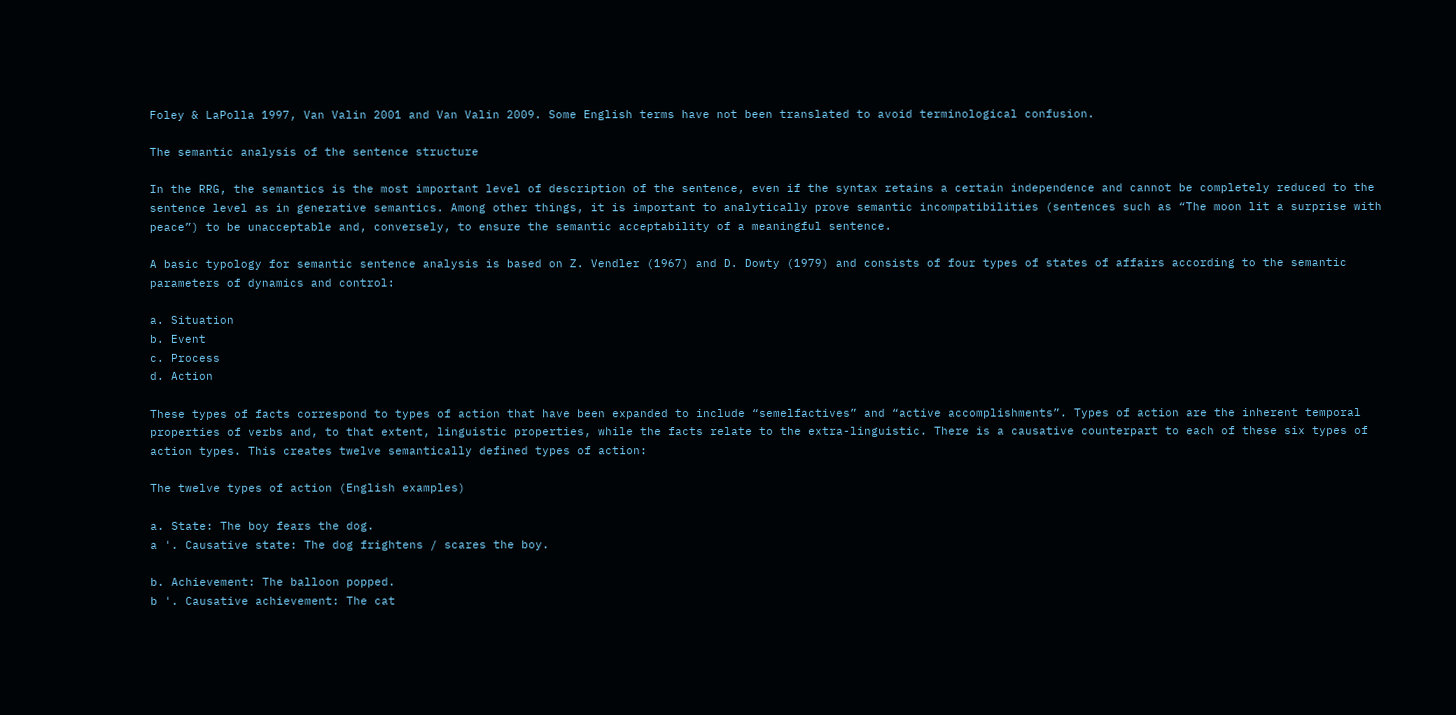Foley & LaPolla 1997, Van Valin 2001 and Van Valin 2009. Some English terms have not been translated to avoid terminological confusion.

The semantic analysis of the sentence structure

In the RRG, the semantics is the most important level of description of the sentence, even if the syntax retains a certain independence and cannot be completely reduced to the sentence level as in generative semantics. Among other things, it is important to analytically prove semantic incompatibilities (sentences such as “The moon lit a surprise with peace”) to be unacceptable and, conversely, to ensure the semantic acceptability of a meaningful sentence.

A basic typology for semantic sentence analysis is based on Z. Vendler (1967) and D. Dowty (1979) and consists of four types of states of affairs according to the semantic parameters of dynamics and control:

a. Situation
b. Event
c. Process
d. Action

These types of facts correspond to types of action that have been expanded to include “semelfactives” and “active accomplishments”. Types of action are the inherent temporal properties of verbs and, to that extent, linguistic properties, while the facts relate to the extra-linguistic. There is a causative counterpart to each of these six types of action types. This creates twelve semantically defined types of action:

The twelve types of action (English examples)

a. State: The boy fears the dog.
a '. Causative state: The dog frightens / scares the boy.

b. Achievement: The balloon popped.
b '. Causative achievement: The cat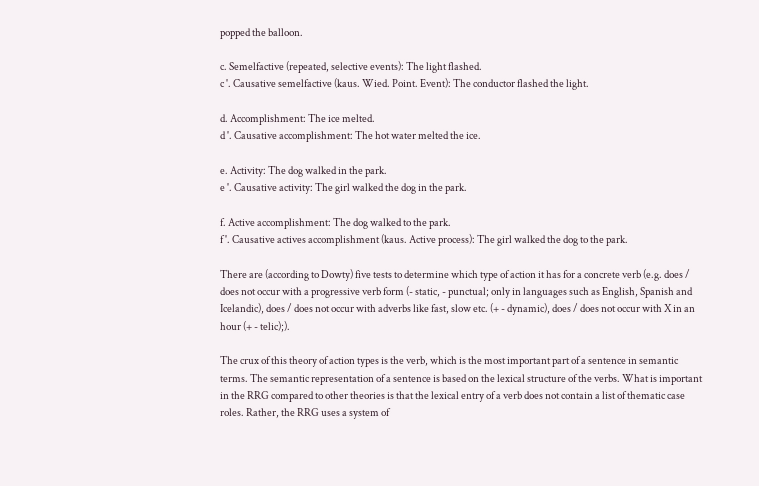popped the balloon.

c. Semelfactive (repeated, selective events): The light flashed.
c '. Causative semelfactive (kaus. Wied. Point. Event): The conductor flashed the light.

d. Accomplishment: The ice melted.
d '. Causative accomplishment: The hot water melted the ice.

e. Activity: The dog walked in the park.
e '. Causative activity: The girl walked the dog in the park.

f. Active accomplishment: The dog walked to the park.
f '. Causative actives accomplishment (kaus. Active process): The girl walked the dog to the park.

There are (according to Dowty) five tests to determine which type of action it has for a concrete verb (e.g. does / does not occur with a progressive verb form (- static, - punctual; only in languages such as English, Spanish and Icelandic), does / does not occur with adverbs like fast, slow etc. (+ - dynamic), does / does not occur with X in an hour (+ - telic);).

The crux of this theory of action types is the verb, which is the most important part of a sentence in semantic terms. The semantic representation of a sentence is based on the lexical structure of the verbs. What is important in the RRG compared to other theories is that the lexical entry of a verb does not contain a list of thematic case roles. Rather, the RRG uses a system of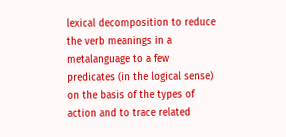lexical decomposition to reduce the verb meanings in a metalanguage to a few predicates (in the logical sense) on the basis of the types of action and to trace related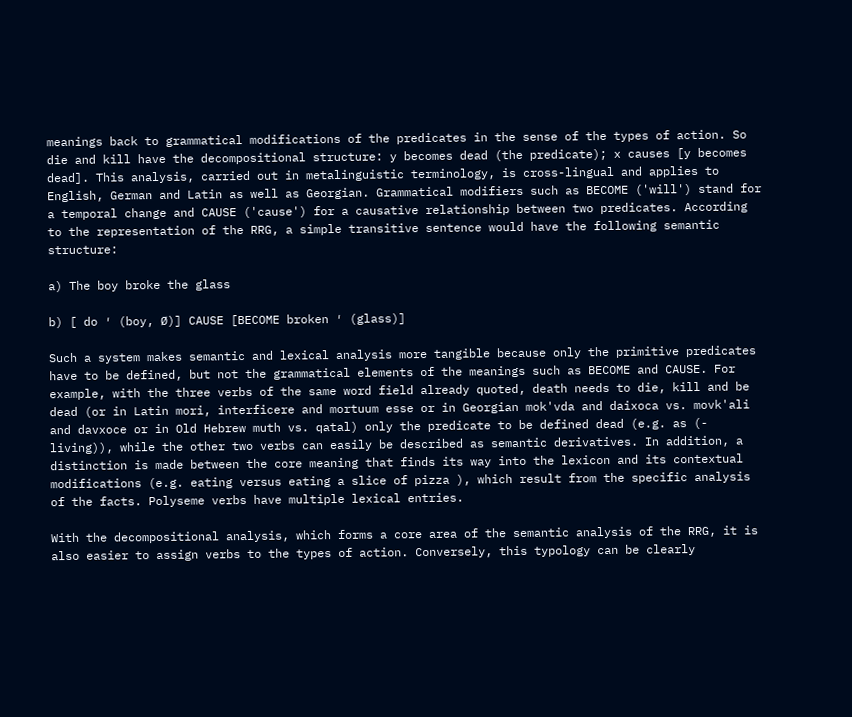meanings back to grammatical modifications of the predicates in the sense of the types of action. So die and kill have the decompositional structure: y becomes dead (the predicate); x causes [y becomes dead]. This analysis, carried out in metalinguistic terminology, is cross-lingual and applies to English, German and Latin as well as Georgian. Grammatical modifiers such as BECOME ('will') stand for a temporal change and CAUSE ('cause') for a causative relationship between two predicates. According to the representation of the RRG, a simple transitive sentence would have the following semantic structure:

a) The boy broke the glass

b) [ do ′ (boy, Ø)] CAUSE [BECOME broken ′ (glass)]

Such a system makes semantic and lexical analysis more tangible because only the primitive predicates have to be defined, but not the grammatical elements of the meanings such as BECOME and CAUSE. For example, with the three verbs of the same word field already quoted, death needs to die, kill and be dead (or in Latin mori, interficere and mortuum esse or in Georgian mok'vda and daixoca vs. movk'ali and davxoce or in Old Hebrew muth vs. qatal) only the predicate to be defined dead (e.g. as (- living)), while the other two verbs can easily be described as semantic derivatives. In addition, a distinction is made between the core meaning that finds its way into the lexicon and its contextual modifications (e.g. eating versus eating a slice of pizza ), which result from the specific analysis of the facts. Polyseme verbs have multiple lexical entries.

With the decompositional analysis, which forms a core area of the semantic analysis of the RRG, it is also easier to assign verbs to the types of action. Conversely, this typology can be clearly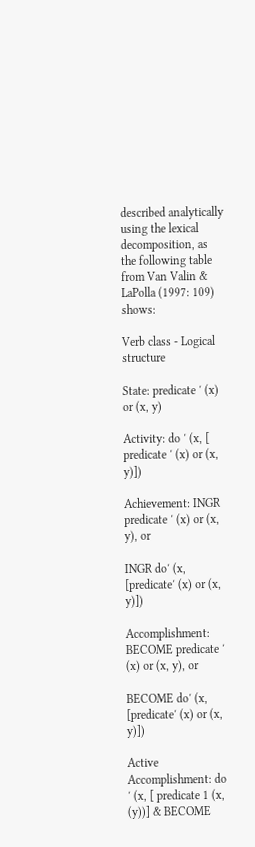described analytically using the lexical decomposition, as the following table from Van Valin & LaPolla (1997: 109) shows:

Verb class - Logical structure

State: predicate ′ (x) or (x, y)

Activity: do ′ (x, [ predicate ′ (x) or (x, y)])

Achievement: INGR predicate ′ (x) or (x, y), or

INGR do′ (x, [predicate′ (x) or (x, y)])

Accomplishment: BECOME predicate ′ (x) or (x, y), or

BECOME do′ (x, [predicate′ (x) or (x, y)])

Active Accomplishment: do ′ (x, [ predicate 1 (x, (y))] & BECOME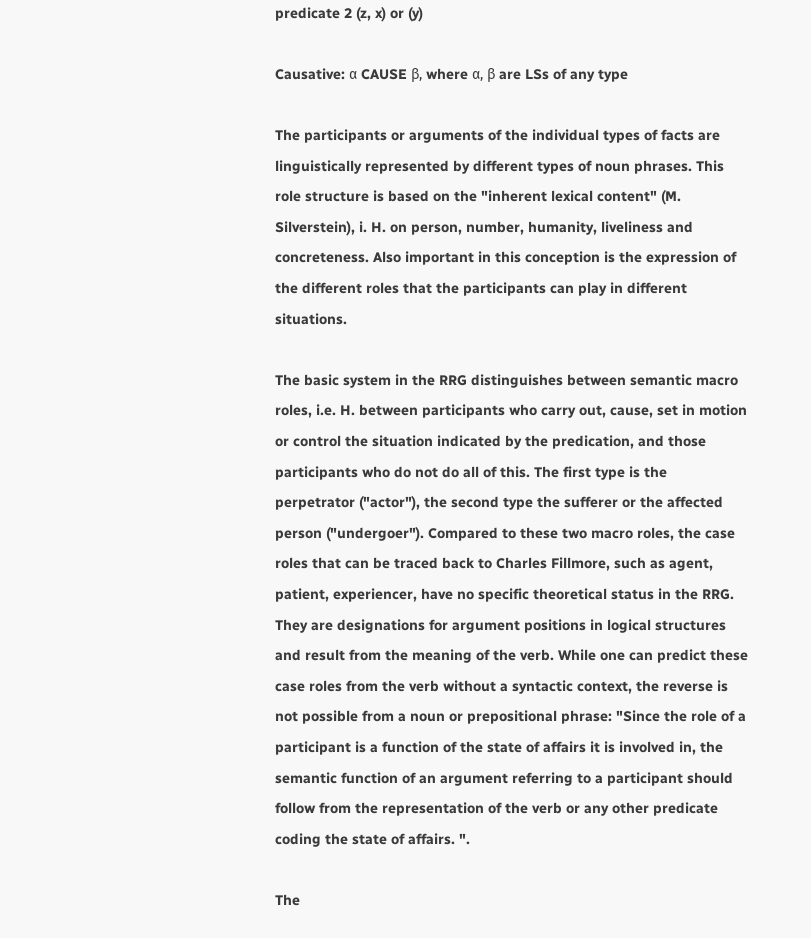predicate 2 (z, x) or (y)

Causative: α CAUSE β, where α, β are LSs of any type

The participants or arguments of the individual types of facts are linguistically represented by different types of noun phrases. This role structure is based on the "inherent lexical content" (M. Silverstein), i. H. on person, number, humanity, liveliness and concreteness. Also important in this conception is the expression of the different roles that the participants can play in different situations.

The basic system in the RRG distinguishes between semantic macro roles, i.e. H. between participants who carry out, cause, set in motion or control the situation indicated by the predication, and those participants who do not do all of this. The first type is the perpetrator ("actor"), the second type the sufferer or the affected person ("undergoer"). Compared to these two macro roles, the case roles that can be traced back to Charles Fillmore, such as agent, patient, experiencer, have no specific theoretical status in the RRG. They are designations for argument positions in logical structures and result from the meaning of the verb. While one can predict these case roles from the verb without a syntactic context, the reverse is not possible from a noun or prepositional phrase: "Since the role of a participant is a function of the state of affairs it is involved in, the semantic function of an argument referring to a participant should follow from the representation of the verb or any other predicate coding the state of affairs. ".

The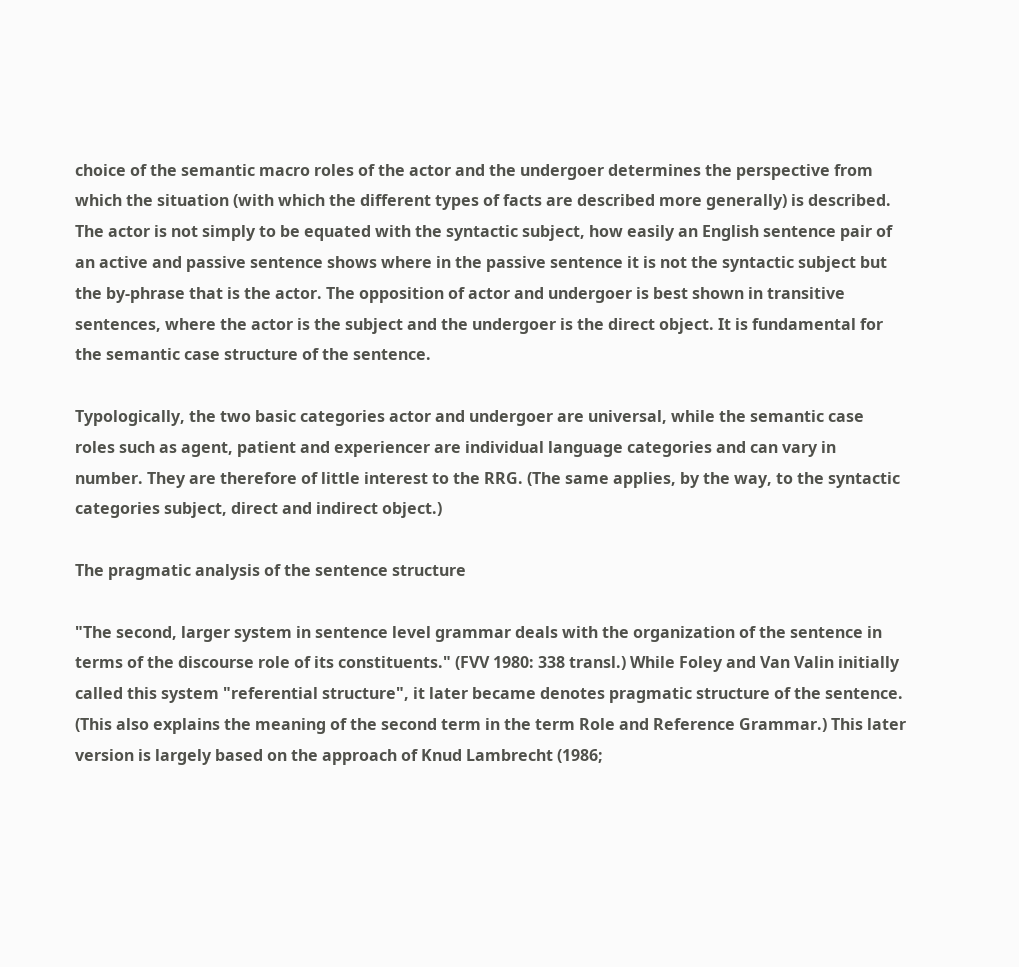choice of the semantic macro roles of the actor and the undergoer determines the perspective from which the situation (with which the different types of facts are described more generally) is described. The actor is not simply to be equated with the syntactic subject, how easily an English sentence pair of an active and passive sentence shows where in the passive sentence it is not the syntactic subject but the by-phrase that is the actor. The opposition of actor and undergoer is best shown in transitive sentences, where the actor is the subject and the undergoer is the direct object. It is fundamental for the semantic case structure of the sentence.

Typologically, the two basic categories actor and undergoer are universal, while the semantic case roles such as agent, patient and experiencer are individual language categories and can vary in number. They are therefore of little interest to the RRG. (The same applies, by the way, to the syntactic categories subject, direct and indirect object.)

The pragmatic analysis of the sentence structure

"The second, larger system in sentence level grammar deals with the organization of the sentence in terms of the discourse role of its constituents." (FVV 1980: 338 transl.) While Foley and Van Valin initially called this system "referential structure", it later became denotes pragmatic structure of the sentence. (This also explains the meaning of the second term in the term Role and Reference Grammar.) This later version is largely based on the approach of Knud Lambrecht (1986;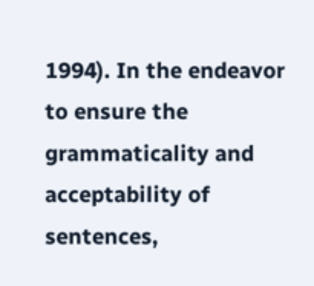1994). In the endeavor to ensure the grammaticality and acceptability of sentences,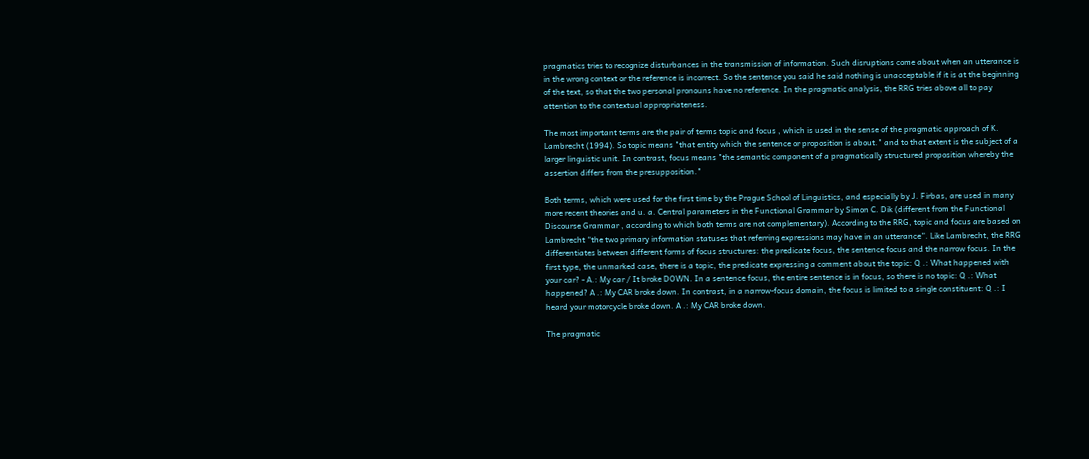pragmatics tries to recognize disturbances in the transmission of information. Such disruptions come about when an utterance is in the wrong context or the reference is incorrect. So the sentence you said he said nothing is unacceptable if it is at the beginning of the text, so that the two personal pronouns have no reference. In the pragmatic analysis, the RRG tries above all to pay attention to the contextual appropriateness.

The most important terms are the pair of terms topic and focus , which is used in the sense of the pragmatic approach of K. Lambrecht (1994). So topic means "that entity which the sentence or proposition is about." and to that extent is the subject of a larger linguistic unit. In contrast, focus means "the semantic component of a pragmatically structured proposition whereby the assertion differs from the presupposition."

Both terms, which were used for the first time by the Prague School of Linguistics, and especially by J. Firbas, are used in many more recent theories and u. a. Central parameters in the Functional Grammar by Simon C. Dik (different from the Functional Discourse Grammar , according to which both terms are not complementary). According to the RRG, topic and focus are based on Lambrecht “the two primary information statuses that referring expressions may have in an utterance”. Like Lambrecht, the RRG differentiates between different forms of focus structures: the predicate focus, the sentence focus and the narrow focus. In the first type, the unmarked case, there is a topic, the predicate expressing a comment about the topic: Q .: What happened with your car? - A.: My car / It broke DOWN. In a sentence focus, the entire sentence is in focus, so there is no topic: Q .: What happened? A .: My CAR broke down. In contrast, in a narrow-focus domain, the focus is limited to a single constituent: Q .: I heard your motorcycle broke down. A .: My CAR broke down.

The pragmatic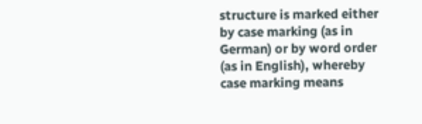structure is marked either by case marking (as in German) or by word order (as in English), whereby case marking means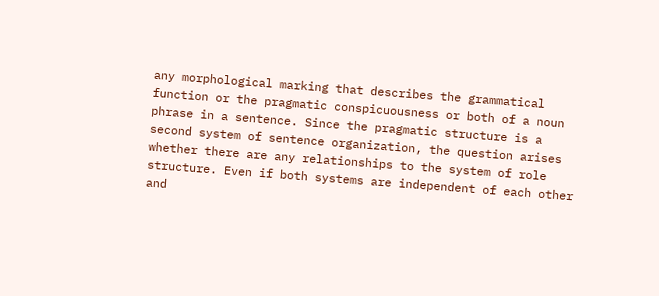any morphological marking that describes the grammatical function or the pragmatic conspicuousness or both of a noun phrase in a sentence. Since the pragmatic structure is a second system of sentence organization, the question arises whether there are any relationships to the system of role structure. Even if both systems are independent of each other and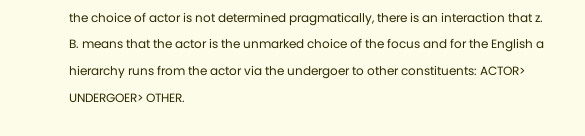the choice of actor is not determined pragmatically, there is an interaction that z. B. means that the actor is the unmarked choice of the focus and for the English a hierarchy runs from the actor via the undergoer to other constituents: ACTOR> UNDERGOER> OTHER.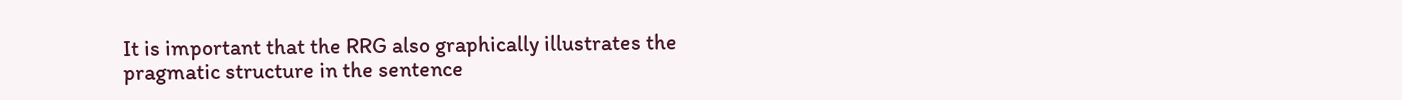It is important that the RRG also graphically illustrates the pragmatic structure in the sentence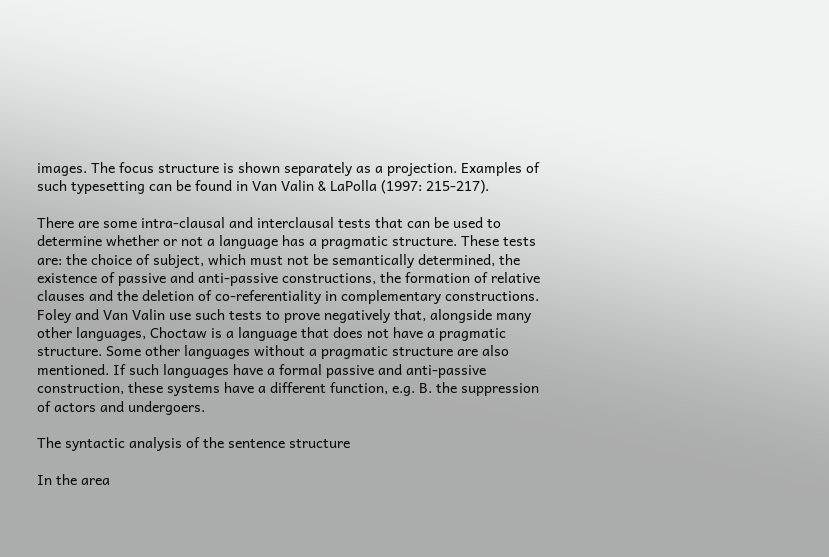images. The focus structure is shown separately as a projection. Examples of such typesetting can be found in Van Valin & LaPolla (1997: 215-217).

There are some intra-clausal and interclausal tests that can be used to determine whether or not a language has a pragmatic structure. These tests are: the choice of subject, which must not be semantically determined, the existence of passive and anti-passive constructions, the formation of relative clauses and the deletion of co-referentiality in complementary constructions. Foley and Van Valin use such tests to prove negatively that, alongside many other languages, Choctaw is a language that does not have a pragmatic structure. Some other languages without a pragmatic structure are also mentioned. If such languages have a formal passive and anti-passive construction, these systems have a different function, e.g. B. the suppression of actors and undergoers.

The syntactic analysis of the sentence structure

In the area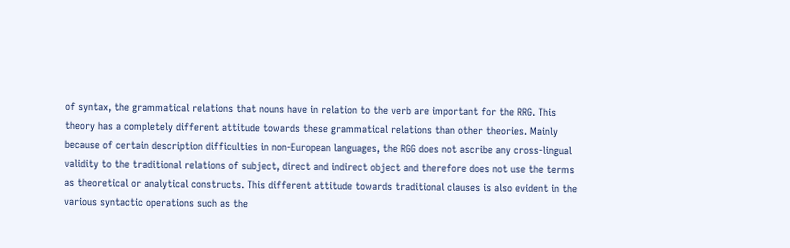of syntax, the grammatical relations that nouns have in relation to the verb are important for the RRG. This theory has a completely different attitude towards these grammatical relations than other theories. Mainly because of certain description difficulties in non-European languages, the RGG does not ascribe any cross-lingual validity to the traditional relations of subject, direct and indirect object and therefore does not use the terms as theoretical or analytical constructs. This different attitude towards traditional clauses is also evident in the various syntactic operations such as the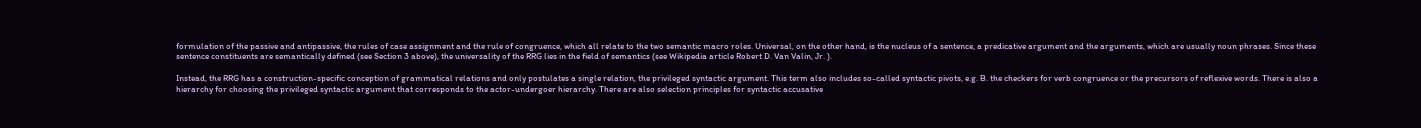formulation of the passive and antipassive, the rules of case assignment and the rule of congruence, which all relate to the two semantic macro roles. Universal, on the other hand, is the nucleus of a sentence, a predicative argument and the arguments, which are usually noun phrases. Since these sentence constituents are semantically defined (see Section 3 above), the universality of the RRG lies in the field of semantics (see Wikipedia article Robert D. Van Valin, Jr. ).

Instead, the RRG has a construction-specific conception of grammatical relations and only postulates a single relation, the privileged syntactic argument. This term also includes so-called syntactic pivots, e.g. B. the checkers for verb congruence or the precursors of reflexive words. There is also a hierarchy for choosing the privileged syntactic argument that corresponds to the actor-undergoer hierarchy. There are also selection principles for syntactic accusative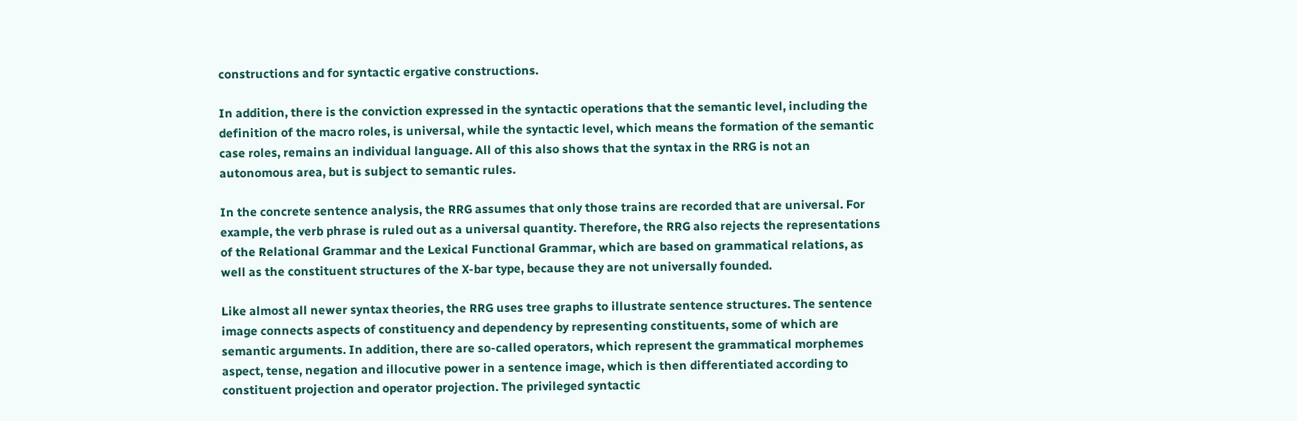constructions and for syntactic ergative constructions.

In addition, there is the conviction expressed in the syntactic operations that the semantic level, including the definition of the macro roles, is universal, while the syntactic level, which means the formation of the semantic case roles, remains an individual language. All of this also shows that the syntax in the RRG is not an autonomous area, but is subject to semantic rules.

In the concrete sentence analysis, the RRG assumes that only those trains are recorded that are universal. For example, the verb phrase is ruled out as a universal quantity. Therefore, the RRG also rejects the representations of the Relational Grammar and the Lexical Functional Grammar, which are based on grammatical relations, as well as the constituent structures of the X-bar type, because they are not universally founded.

Like almost all newer syntax theories, the RRG uses tree graphs to illustrate sentence structures. The sentence image connects aspects of constituency and dependency by representing constituents, some of which are semantic arguments. In addition, there are so-called operators, which represent the grammatical morphemes aspect, tense, negation and illocutive power in a sentence image, which is then differentiated according to constituent projection and operator projection. The privileged syntactic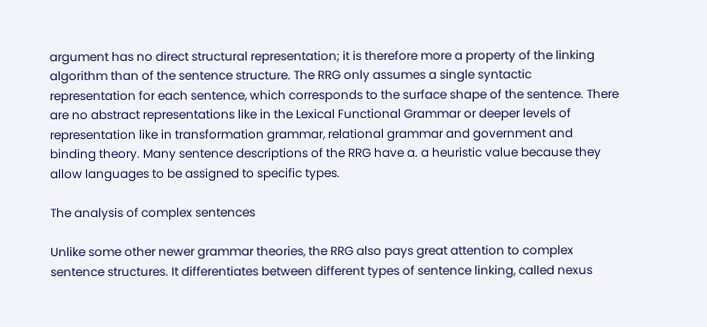argument has no direct structural representation; it is therefore more a property of the linking algorithm than of the sentence structure. The RRG only assumes a single syntactic representation for each sentence, which corresponds to the surface shape of the sentence. There are no abstract representations like in the Lexical Functional Grammar or deeper levels of representation like in transformation grammar, relational grammar and government and binding theory. Many sentence descriptions of the RRG have a. a heuristic value because they allow languages to be assigned to specific types.

The analysis of complex sentences

Unlike some other newer grammar theories, the RRG also pays great attention to complex sentence structures. It differentiates between different types of sentence linking, called nexus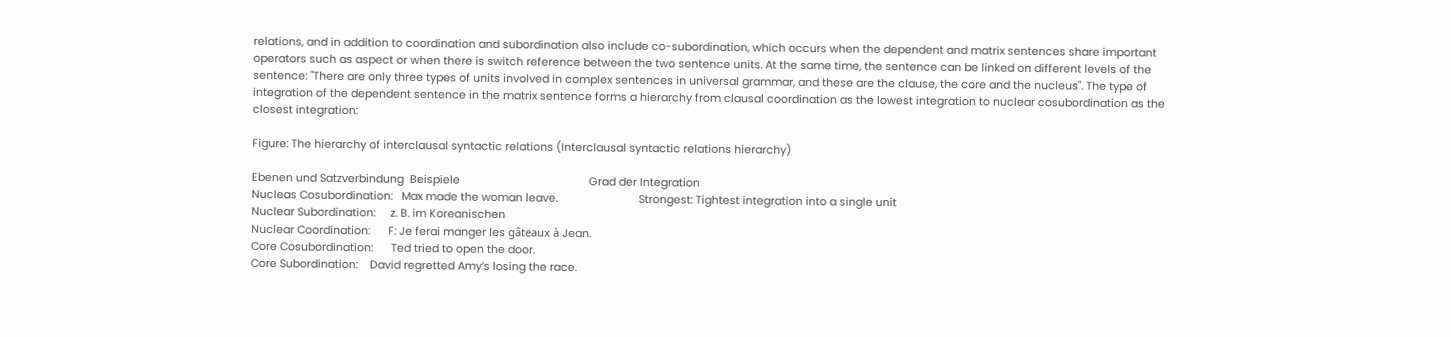relations, and in addition to coordination and subordination also include co-subordination, which occurs when the dependent and matrix sentences share important operators such as aspect or when there is switch reference between the two sentence units. At the same time, the sentence can be linked on different levels of the sentence: "There are only three types of units involved in complex sentences in universal grammar, and these are the clause, the core and the nucleus". The type of integration of the dependent sentence in the matrix sentence forms a hierarchy from clausal coordination as the lowest integration to nuclear cosubordination as the closest integration:

Figure: The hierarchy of interclausal syntactic relations (Interclausal syntactic relations hierarchy)

Ebenen und Satzverbindung  Beispiele                                           Grad der Integration
Nucleas Cosubordination:   Max made the woman leave.                           Strongest: Tightest integration into a single unit
Nuclear Subordination:     z. B. im Koreanischen
Nuclear Coordination:      F: Je ferai manger les gâteaux à Jean.
Core Cosubordination:      Ted tried to open the door.
Core Subordination:    David regretted Amy’s losing the race.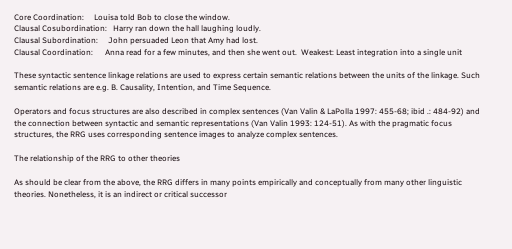Core Coordination:     Louisa told Bob to close the window.
Clausal Cosubordination:   Harry ran down the hall laughing loudly.
Clausal Subordination:     John persuaded Leon that Amy had lost.
Clausal Coordination:      Anna read for a few minutes, and then she went out.  Weakest: Least integration into a single unit

These syntactic sentence linkage relations are used to express certain semantic relations between the units of the linkage. Such semantic relations are e.g. B. Causality, Intention, and Time Sequence.

Operators and focus structures are also described in complex sentences (Van Valin & LaPolla 1997: 455-68; ibid .: 484-92) and the connection between syntactic and semantic representations (Van Valin 1993: 124-51). As with the pragmatic focus structures, the RRG uses corresponding sentence images to analyze complex sentences.

The relationship of the RRG to other theories

As should be clear from the above, the RRG differs in many points empirically and conceptually from many other linguistic theories. Nonetheless, it is an indirect or critical successor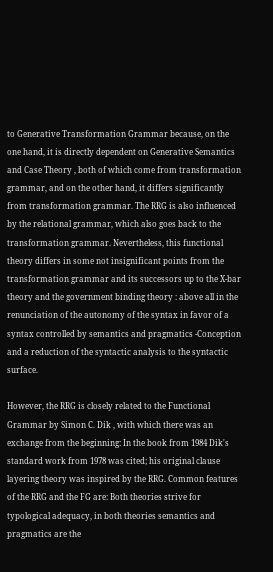to Generative Transformation Grammar because, on the one hand, it is directly dependent on Generative Semantics and Case Theory , both of which come from transformation grammar, and on the other hand, it differs significantly from transformation grammar. The RRG is also influenced by the relational grammar, which also goes back to the transformation grammar. Nevertheless, this functional theory differs in some not insignificant points from the transformation grammar and its successors up to the X-bar theory and the government binding theory : above all in the renunciation of the autonomy of the syntax in favor of a syntax controlled by semantics and pragmatics -Conception and a reduction of the syntactic analysis to the syntactic surface.

However, the RRG is closely related to the Functional Grammar by Simon C. Dik , with which there was an exchange from the beginning: In the book from 1984 Dik's standard work from 1978 was cited; his original clause layering theory was inspired by the RRG. Common features of the RRG and the FG are: Both theories strive for typological adequacy, in both theories semantics and pragmatics are the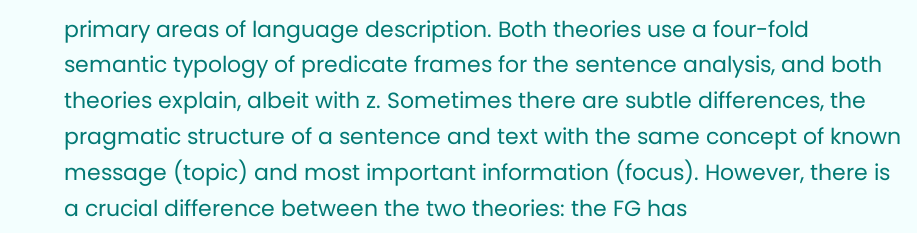primary areas of language description. Both theories use a four-fold semantic typology of predicate frames for the sentence analysis, and both theories explain, albeit with z. Sometimes there are subtle differences, the pragmatic structure of a sentence and text with the same concept of known message (topic) and most important information (focus). However, there is a crucial difference between the two theories: the FG has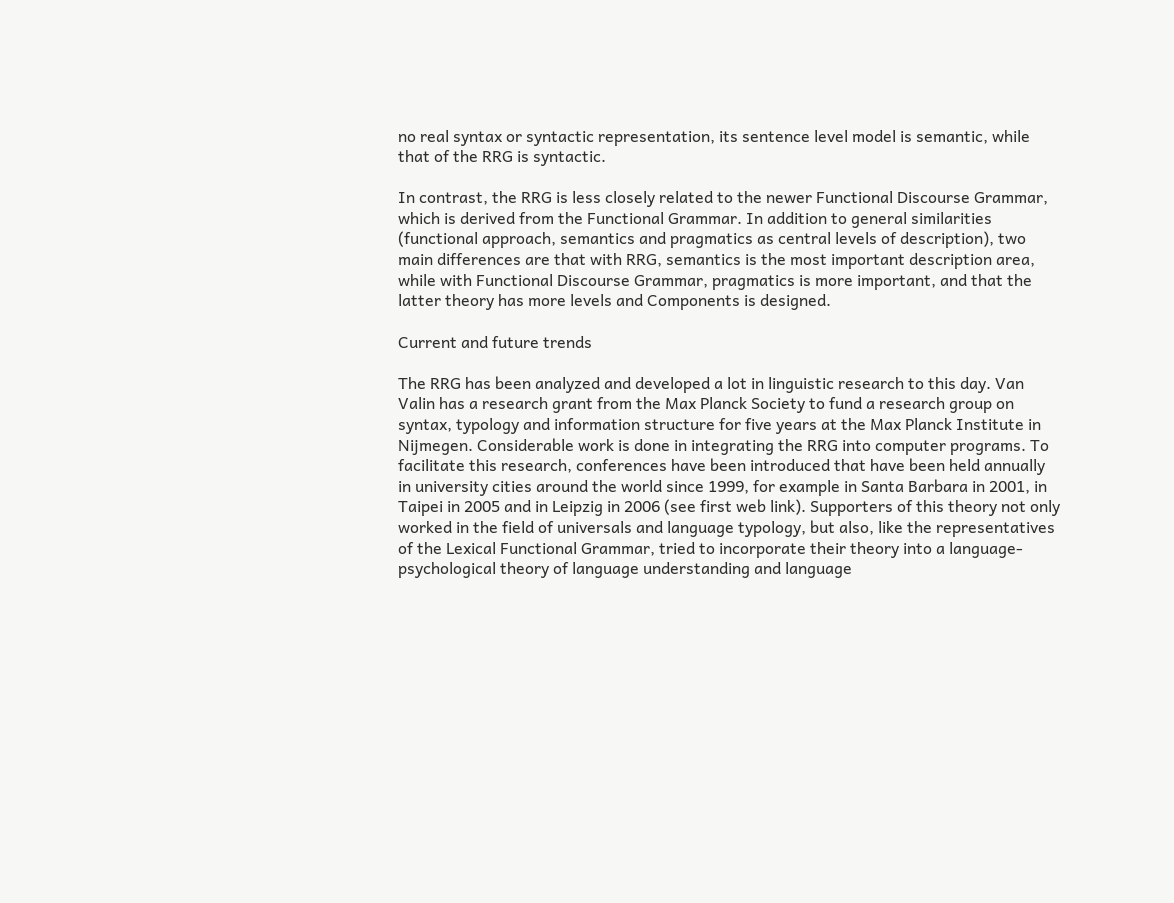no real syntax or syntactic representation, its sentence level model is semantic, while that of the RRG is syntactic.

In contrast, the RRG is less closely related to the newer Functional Discourse Grammar, which is derived from the Functional Grammar. In addition to general similarities (functional approach, semantics and pragmatics as central levels of description), two main differences are that with RRG, semantics is the most important description area, while with Functional Discourse Grammar, pragmatics is more important, and that the latter theory has more levels and Components is designed.

Current and future trends

The RRG has been analyzed and developed a lot in linguistic research to this day. Van Valin has a research grant from the Max Planck Society to fund a research group on syntax, typology and information structure for five years at the Max Planck Institute in Nijmegen. Considerable work is done in integrating the RRG into computer programs. To facilitate this research, conferences have been introduced that have been held annually in university cities around the world since 1999, for example in Santa Barbara in 2001, in Taipei in 2005 and in Leipzig in 2006 (see first web link). Supporters of this theory not only worked in the field of universals and language typology, but also, like the representatives of the Lexical Functional Grammar, tried to incorporate their theory into a language-psychological theory of language understanding and language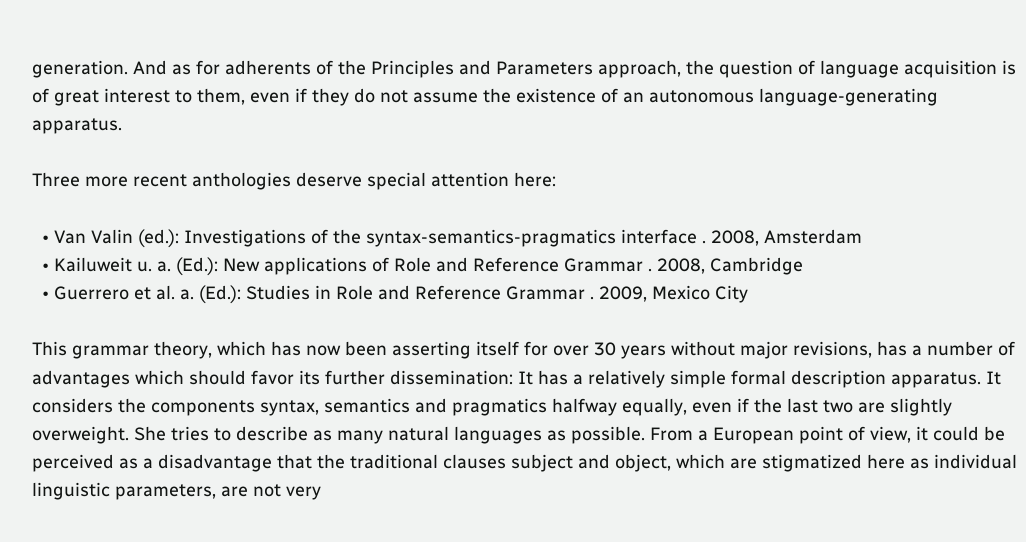generation. And as for adherents of the Principles and Parameters approach, the question of language acquisition is of great interest to them, even if they do not assume the existence of an autonomous language-generating apparatus.

Three more recent anthologies deserve special attention here:

  • Van Valin (ed.): Investigations of the syntax-semantics-pragmatics interface . 2008, Amsterdam
  • Kailuweit u. a. (Ed.): New applications of Role and Reference Grammar . 2008, Cambridge
  • Guerrero et al. a. (Ed.): Studies in Role and Reference Grammar . 2009, Mexico City

This grammar theory, which has now been asserting itself for over 30 years without major revisions, has a number of advantages which should favor its further dissemination: It has a relatively simple formal description apparatus. It considers the components syntax, semantics and pragmatics halfway equally, even if the last two are slightly overweight. She tries to describe as many natural languages as possible. From a European point of view, it could be perceived as a disadvantage that the traditional clauses subject and object, which are stigmatized here as individual linguistic parameters, are not very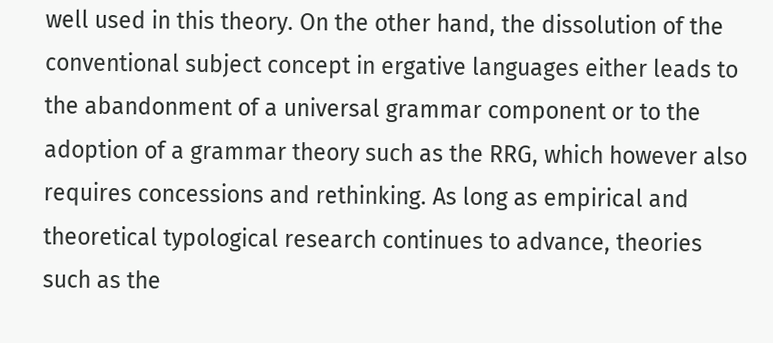well used in this theory. On the other hand, the dissolution of the conventional subject concept in ergative languages either leads to the abandonment of a universal grammar component or to the adoption of a grammar theory such as the RRG, which however also requires concessions and rethinking. As long as empirical and theoretical typological research continues to advance, theories such as the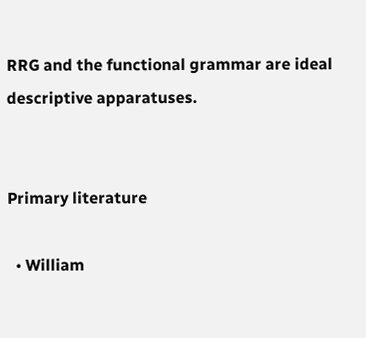RRG and the functional grammar are ideal descriptive apparatuses.


Primary literature

  • William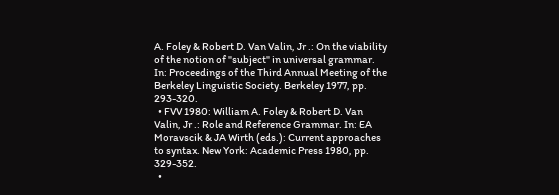A. Foley & Robert D. Van Valin, Jr .: On the viability of the notion of "subject" in universal grammar. In: Proceedings of the Third Annual Meeting of the Berkeley Linguistic Society. Berkeley 1977, pp. 293-320.
  • FVV 1980: William A. Foley & Robert D. Van Valin, Jr .: Role and Reference Grammar. In: EA Moravscik & JA Wirth (eds.): Current approaches to syntax. New York: Academic Press 1980, pp. 329-352.
  •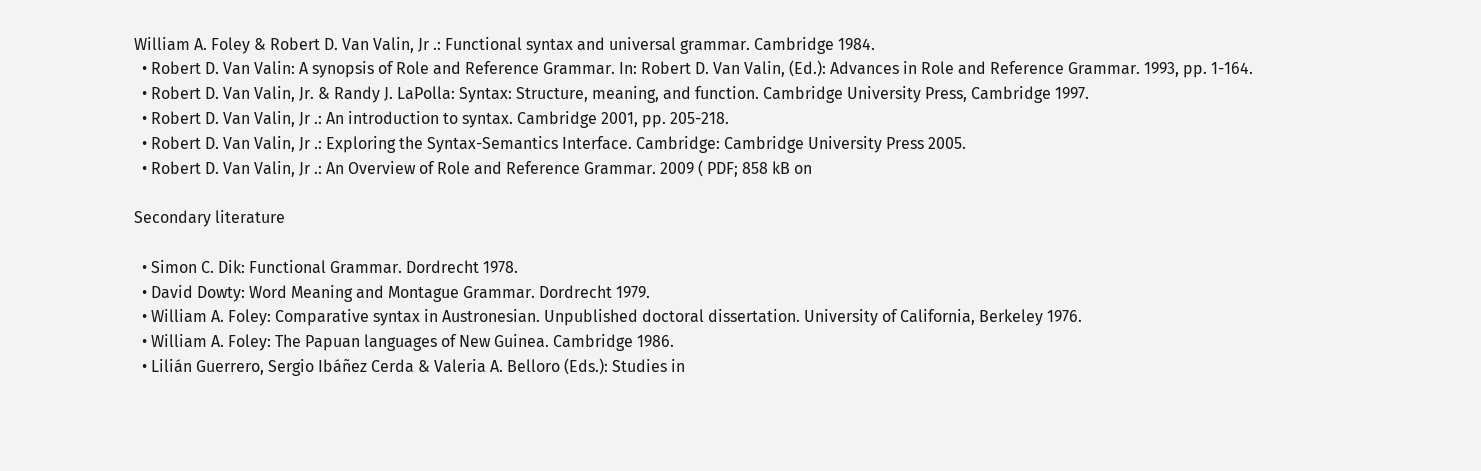William A. Foley & Robert D. Van Valin, Jr .: Functional syntax and universal grammar. Cambridge 1984.
  • Robert D. Van Valin: A synopsis of Role and Reference Grammar. In: Robert D. Van Valin, (Ed.): Advances in Role and Reference Grammar. 1993, pp. 1-164.
  • Robert D. Van Valin, Jr. & Randy J. LaPolla: Syntax: Structure, meaning, and function. Cambridge University Press, Cambridge 1997.
  • Robert D. Van Valin, Jr .: An introduction to syntax. Cambridge 2001, pp. 205-218.
  • Robert D. Van Valin, Jr .: Exploring the Syntax-Semantics Interface. Cambridge: Cambridge University Press 2005.
  • Robert D. Van Valin, Jr .: An Overview of Role and Reference Grammar. 2009 ( PDF; 858 kB on

Secondary literature

  • Simon C. Dik: Functional Grammar. Dordrecht 1978.
  • David Dowty: Word Meaning and Montague Grammar. Dordrecht 1979.
  • William A. Foley: Comparative syntax in Austronesian. Unpublished doctoral dissertation. University of California, Berkeley 1976.
  • William A. Foley: The Papuan languages of New Guinea. Cambridge 1986.
  • Lilián Guerrero, Sergio Ibáñez Cerda & Valeria A. Belloro (Eds.): Studies in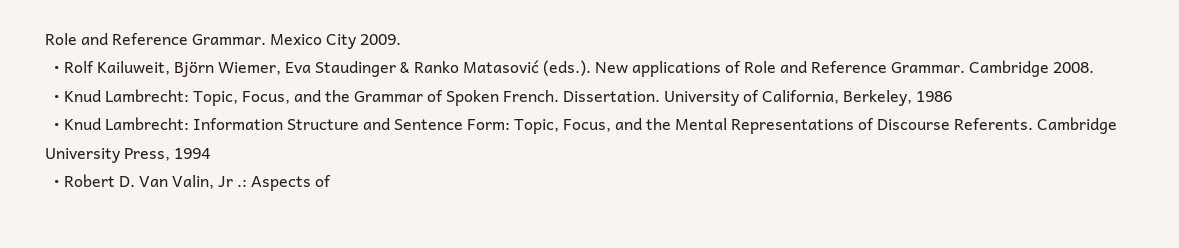Role and Reference Grammar. Mexico City 2009.
  • Rolf Kailuweit, Björn Wiemer, Eva Staudinger & Ranko Matasović (eds.). New applications of Role and Reference Grammar. Cambridge 2008.
  • Knud Lambrecht: Topic, Focus, and the Grammar of Spoken French. Dissertation. University of California, Berkeley, 1986
  • Knud Lambrecht: Information Structure and Sentence Form: Topic, Focus, and the Mental Representations of Discourse Referents. Cambridge University Press, 1994
  • Robert D. Van Valin, Jr .: Aspects of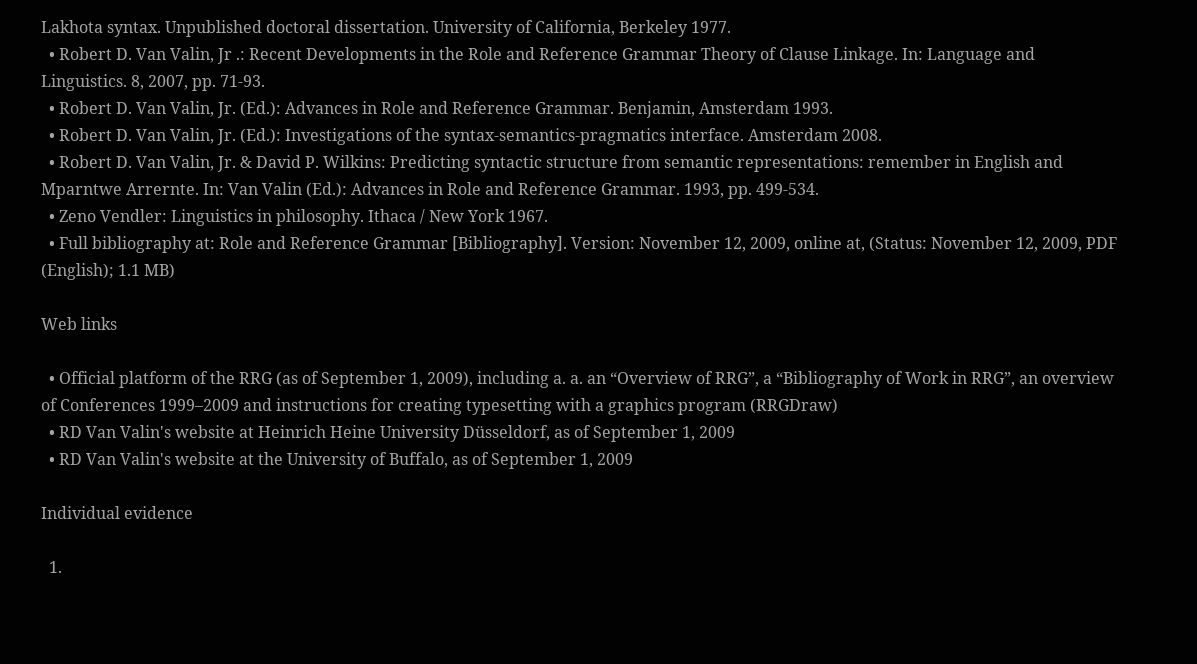Lakhota syntax. Unpublished doctoral dissertation. University of California, Berkeley 1977.
  • Robert D. Van Valin, Jr .: Recent Developments in the Role and Reference Grammar Theory of Clause Linkage. In: Language and Linguistics. 8, 2007, pp. 71-93.
  • Robert D. Van Valin, Jr. (Ed.): Advances in Role and Reference Grammar. Benjamin, Amsterdam 1993.
  • Robert D. Van Valin, Jr. (Ed.): Investigations of the syntax-semantics-pragmatics interface. Amsterdam 2008.
  • Robert D. Van Valin, Jr. & David P. Wilkins: Predicting syntactic structure from semantic representations: remember in English and Mparntwe Arrernte. In: Van Valin (Ed.): Advances in Role and Reference Grammar. 1993, pp. 499-534.
  • Zeno Vendler: Linguistics in philosophy. Ithaca / New York 1967.
  • Full bibliography at: Role and Reference Grammar [Bibliography]. Version: November 12, 2009, online at, (Status: November 12, 2009, PDF (English); 1.1 MB)

Web links

  • Official platform of the RRG (as of September 1, 2009), including a. a. an “Overview of RRG”, a “Bibliography of Work in RRG”, an overview of Conferences 1999–2009 and instructions for creating typesetting with a graphics program (RRGDraw)
  • RD Van Valin's website at Heinrich Heine University Düsseldorf, as of September 1, 2009
  • RD Van Valin's website at the University of Buffalo, as of September 1, 2009

Individual evidence

  1.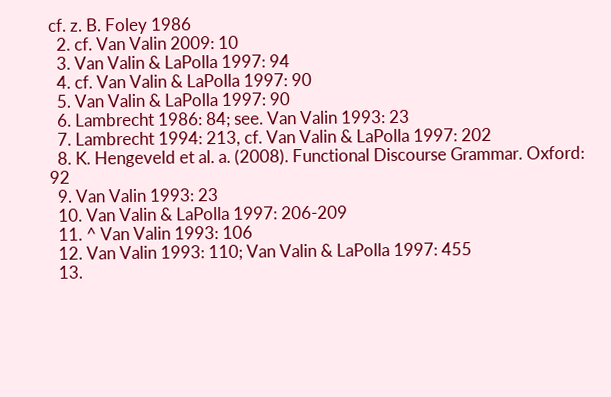cf. z. B. Foley 1986
  2. cf. Van Valin 2009: 10
  3. Van Valin & LaPolla 1997: 94
  4. cf. Van Valin & LaPolla 1997: 90
  5. Van Valin & LaPolla 1997: 90
  6. Lambrecht 1986: 84; see. Van Valin 1993: 23
  7. Lambrecht 1994: 213, cf. Van Valin & LaPolla 1997: 202
  8. K. Hengeveld et al. a. (2008). Functional Discourse Grammar. Oxford: 92
  9. Van Valin 1993: 23
  10. Van Valin & LaPolla 1997: 206-209
  11. ^ Van Valin 1993: 106
  12. Van Valin 1993: 110; Van Valin & LaPolla 1997: 455
  13.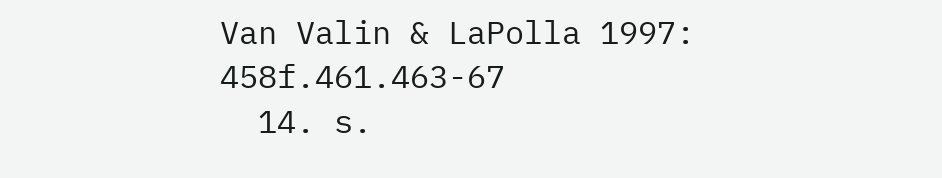Van Valin & LaPolla 1997: 458f.461.463-67
  14. s.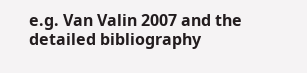e.g. Van Valin 2007 and the detailed bibliography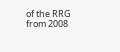of the RRG from 2008